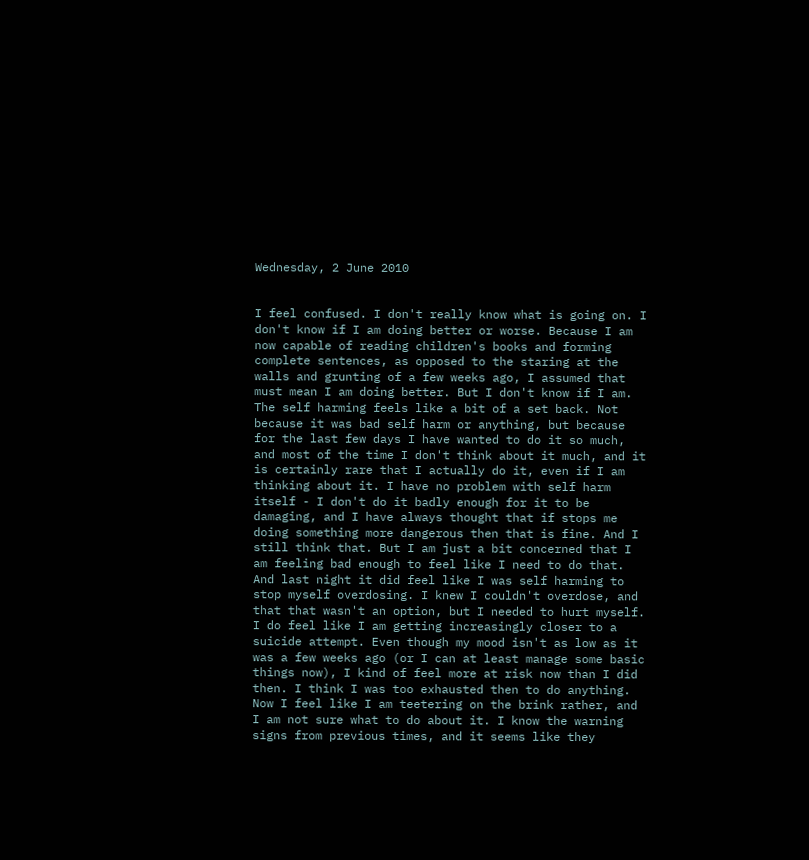Wednesday, 2 June 2010


I feel confused. I don't really know what is going on. I don't know if I am doing better or worse. Because I am now capable of reading children's books and forming complete sentences, as opposed to the staring at the walls and grunting of a few weeks ago, I assumed that must mean I am doing better. But I don't know if I am. The self harming feels like a bit of a set back. Not because it was bad self harm or anything, but because for the last few days I have wanted to do it so much, and most of the time I don't think about it much, and it is certainly rare that I actually do it, even if I am thinking about it. I have no problem with self harm itself - I don't do it badly enough for it to be damaging, and I have always thought that if stops me doing something more dangerous then that is fine. And I still think that. But I am just a bit concerned that I am feeling bad enough to feel like I need to do that. And last night it did feel like I was self harming to stop myself overdosing. I knew I couldn't overdose, and that that wasn't an option, but I needed to hurt myself. I do feel like I am getting increasingly closer to a suicide attempt. Even though my mood isn't as low as it was a few weeks ago (or I can at least manage some basic things now), I kind of feel more at risk now than I did then. I think I was too exhausted then to do anything. Now I feel like I am teetering on the brink rather, and I am not sure what to do about it. I know the warning signs from previous times, and it seems like they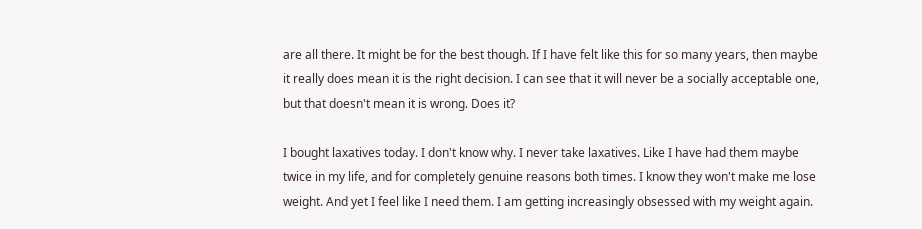are all there. It might be for the best though. If I have felt like this for so many years, then maybe it really does mean it is the right decision. I can see that it will never be a socially acceptable one, but that doesn't mean it is wrong. Does it?

I bought laxatives today. I don't know why. I never take laxatives. Like I have had them maybe twice in my life, and for completely genuine reasons both times. I know they won't make me lose weight. And yet I feel like I need them. I am getting increasingly obsessed with my weight again.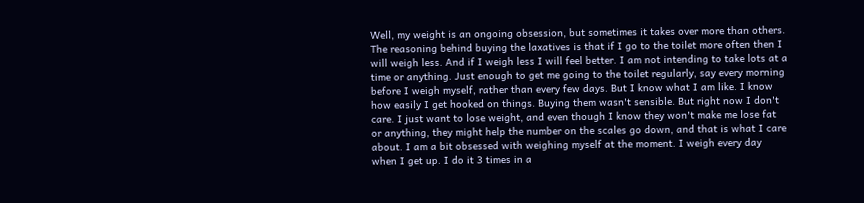Well, my weight is an ongoing obsession, but sometimes it takes over more than others. The reasoning behind buying the laxatives is that if I go to the toilet more often then I will weigh less. And if I weigh less I will feel better. I am not intending to take lots at a time or anything. Just enough to get me going to the toilet regularly, say every morning before I weigh myself, rather than every few days. But I know what I am like. I know how easily I get hooked on things. Buying them wasn't sensible. But right now I don't care. I just want to lose weight, and even though I know they won't make me lose fat or anything, they might help the number on the scales go down, and that is what I care about. I am a bit obsessed with weighing myself at the moment. I weigh every day when I get up. I do it 3 times in a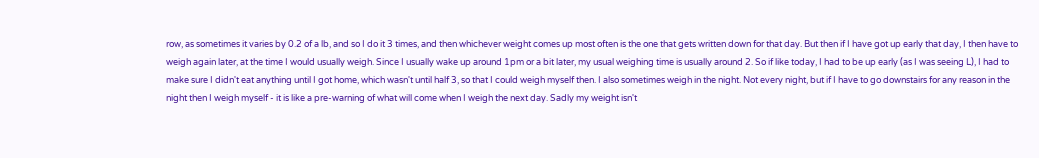row, as sometimes it varies by 0.2 of a lb, and so I do it 3 times, and then whichever weight comes up most often is the one that gets written down for that day. But then if I have got up early that day, I then have to weigh again later, at the time I would usually weigh. Since I usually wake up around 1pm or a bit later, my usual weighing time is usually around 2. So if like today, I had to be up early (as I was seeing L), I had to make sure I didn't eat anything until I got home, which wasn't until half 3, so that I could weigh myself then. I also sometimes weigh in the night. Not every night, but if I have to go downstairs for any reason in the night then I weigh myself - it is like a pre-warning of what will come when I weigh the next day. Sadly my weight isn't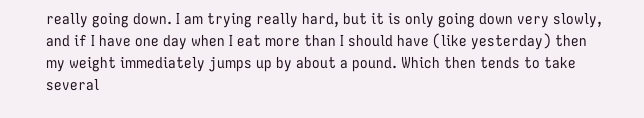really going down. I am trying really hard, but it is only going down very slowly, and if I have one day when I eat more than I should have (like yesterday) then my weight immediately jumps up by about a pound. Which then tends to take several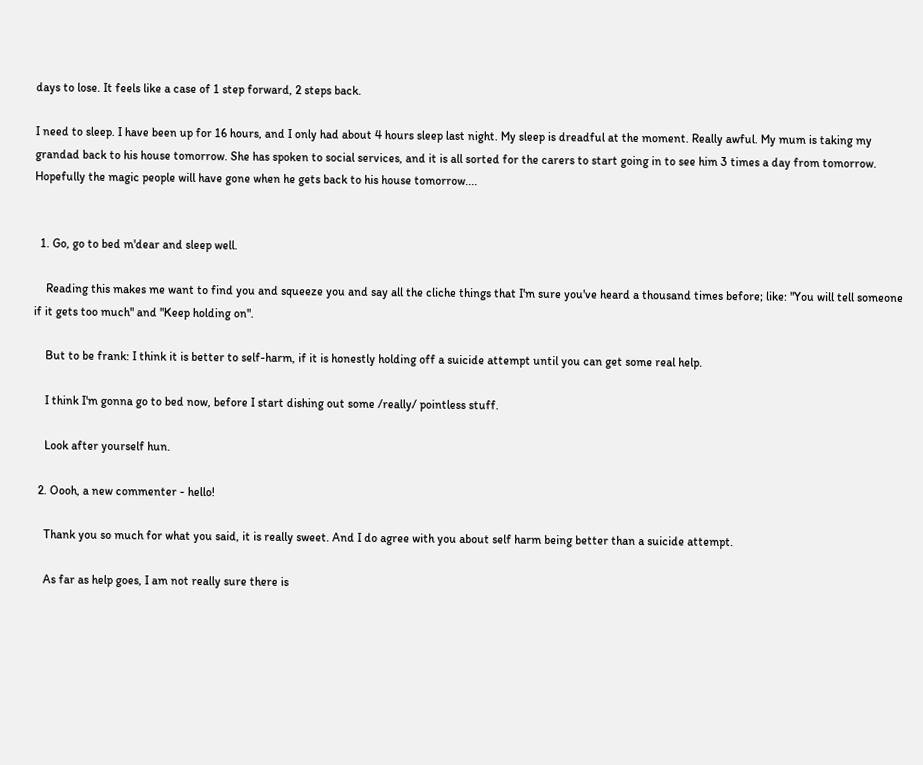days to lose. It feels like a case of 1 step forward, 2 steps back.

I need to sleep. I have been up for 16 hours, and I only had about 4 hours sleep last night. My sleep is dreadful at the moment. Really awful. My mum is taking my grandad back to his house tomorrow. She has spoken to social services, and it is all sorted for the carers to start going in to see him 3 times a day from tomorrow. Hopefully the magic people will have gone when he gets back to his house tomorrow....


  1. Go, go to bed m'dear and sleep well.

    Reading this makes me want to find you and squeeze you and say all the cliche things that I'm sure you've heard a thousand times before; like: "You will tell someone if it gets too much" and "Keep holding on".

    But to be frank: I think it is better to self-harm, if it is honestly holding off a suicide attempt until you can get some real help.

    I think I'm gonna go to bed now, before I start dishing out some /really/ pointless stuff.

    Look after yourself hun.

  2. Oooh, a new commenter - hello!

    Thank you so much for what you said, it is really sweet. And I do agree with you about self harm being better than a suicide attempt.

    As far as help goes, I am not really sure there is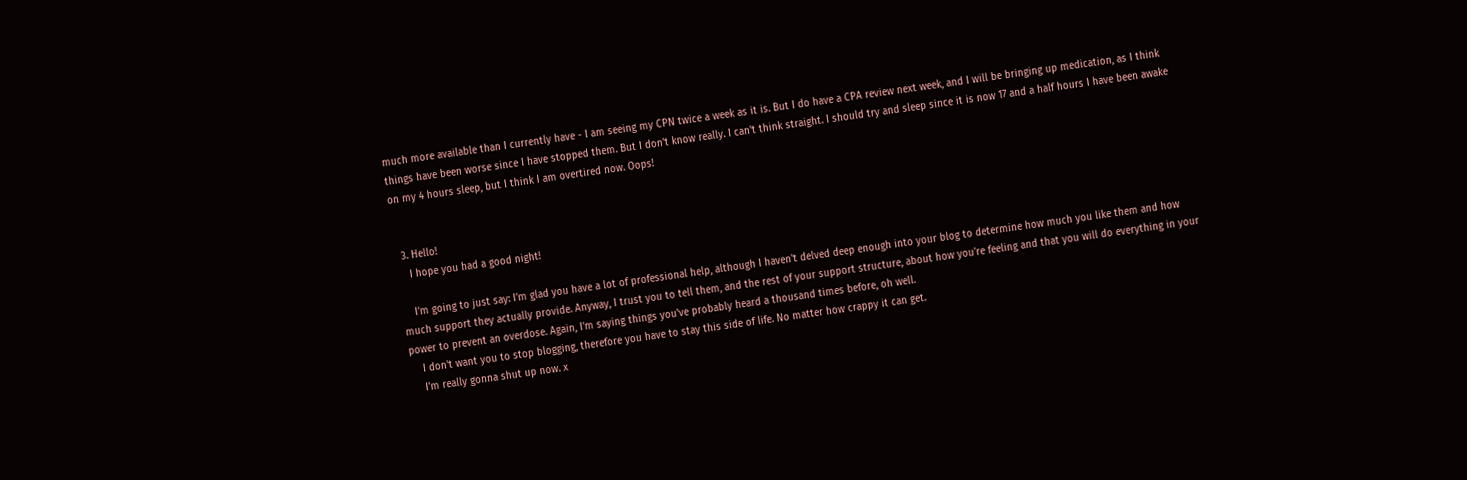much more available than I currently have - I am seeing my CPN twice a week as it is. But I do have a CPA review next week, and I will be bringing up medication, as I think things have been worse since I have stopped them. But I don't know really. I can't think straight. I should try and sleep since it is now 17 and a half hours I have been awake on my 4 hours sleep, but I think I am overtired now. Oops!


  3. Hello!
    I hope you had a good night!

    I'm going to just say: I'm glad you have a lot of professional help, although I haven't delved deep enough into your blog to determine how much you like them and how much support they actually provide. Anyway, I trust you to tell them, and the rest of your support structure, about how you're feeling and that you will do everything in your power to prevent an overdose. Again, I'm saying things you've probably heard a thousand times before, oh well.
    I don't want you to stop blogging, therefore you have to stay this side of life. No matter how crappy it can get.
    I'm really gonna shut up now. x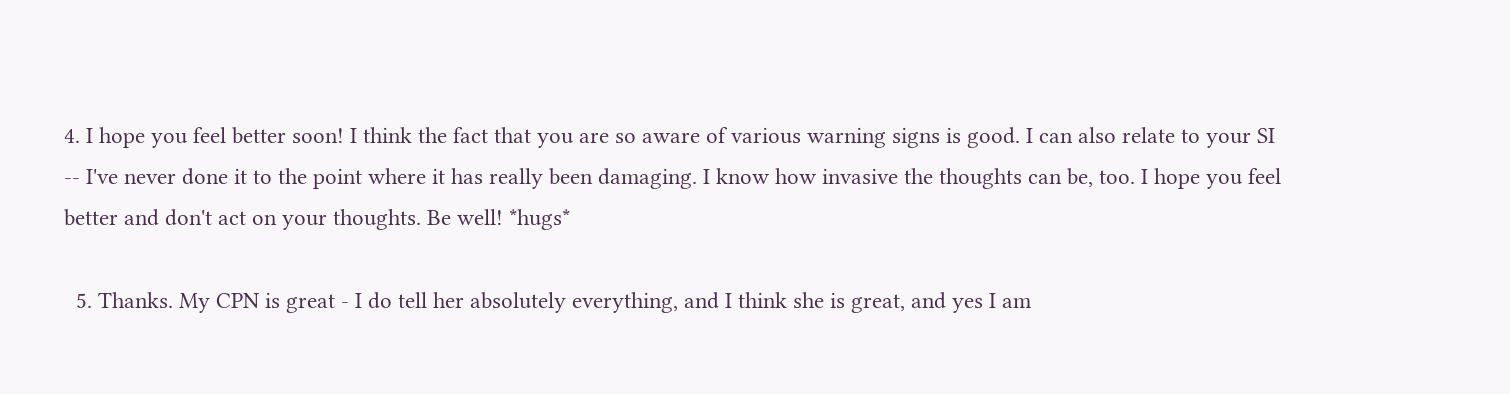4. I hope you feel better soon! I think the fact that you are so aware of various warning signs is good. I can also relate to your SI -- I've never done it to the point where it has really been damaging. I know how invasive the thoughts can be, too. I hope you feel better and don't act on your thoughts. Be well! *hugs*

  5. Thanks. My CPN is great - I do tell her absolutely everything, and I think she is great, and yes I am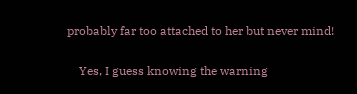probably far too attached to her but never mind!

    Yes, I guess knowing the warning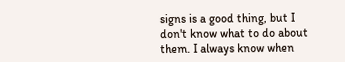signs is a good thing, but I don't know what to do about them. I always know when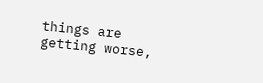things are getting worse,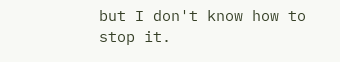but I don't know how to stop it.